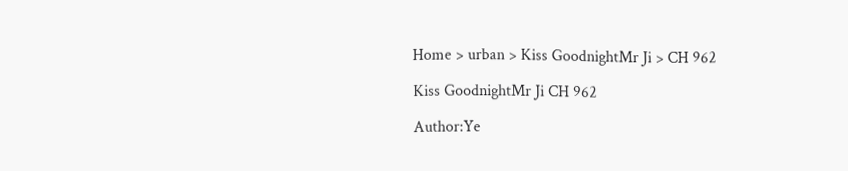Home > urban > Kiss GoodnightMr Ji > CH 962

Kiss GoodnightMr Ji CH 962

Author:Ye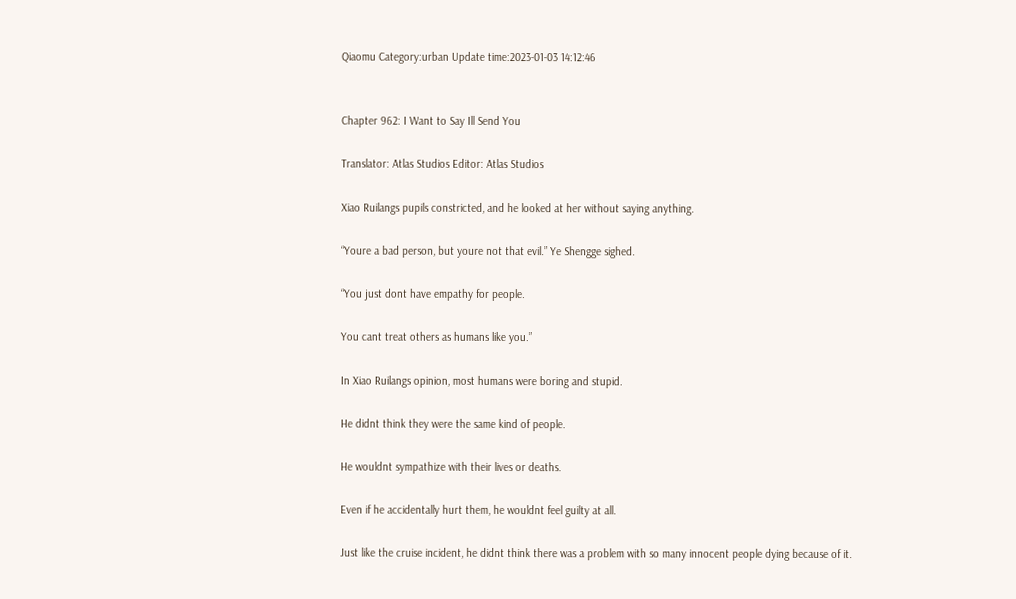Qiaomu Category:urban Update time:2023-01-03 14:12:46


Chapter 962: I Want to Say Ill Send You

Translator: Atlas Studios Editor: Atlas Studios

Xiao Ruilangs pupils constricted, and he looked at her without saying anything.

“Youre a bad person, but youre not that evil.” Ye Shengge sighed.

“You just dont have empathy for people.

You cant treat others as humans like you.”

In Xiao Ruilangs opinion, most humans were boring and stupid.

He didnt think they were the same kind of people.

He wouldnt sympathize with their lives or deaths.

Even if he accidentally hurt them, he wouldnt feel guilty at all.

Just like the cruise incident, he didnt think there was a problem with so many innocent people dying because of it.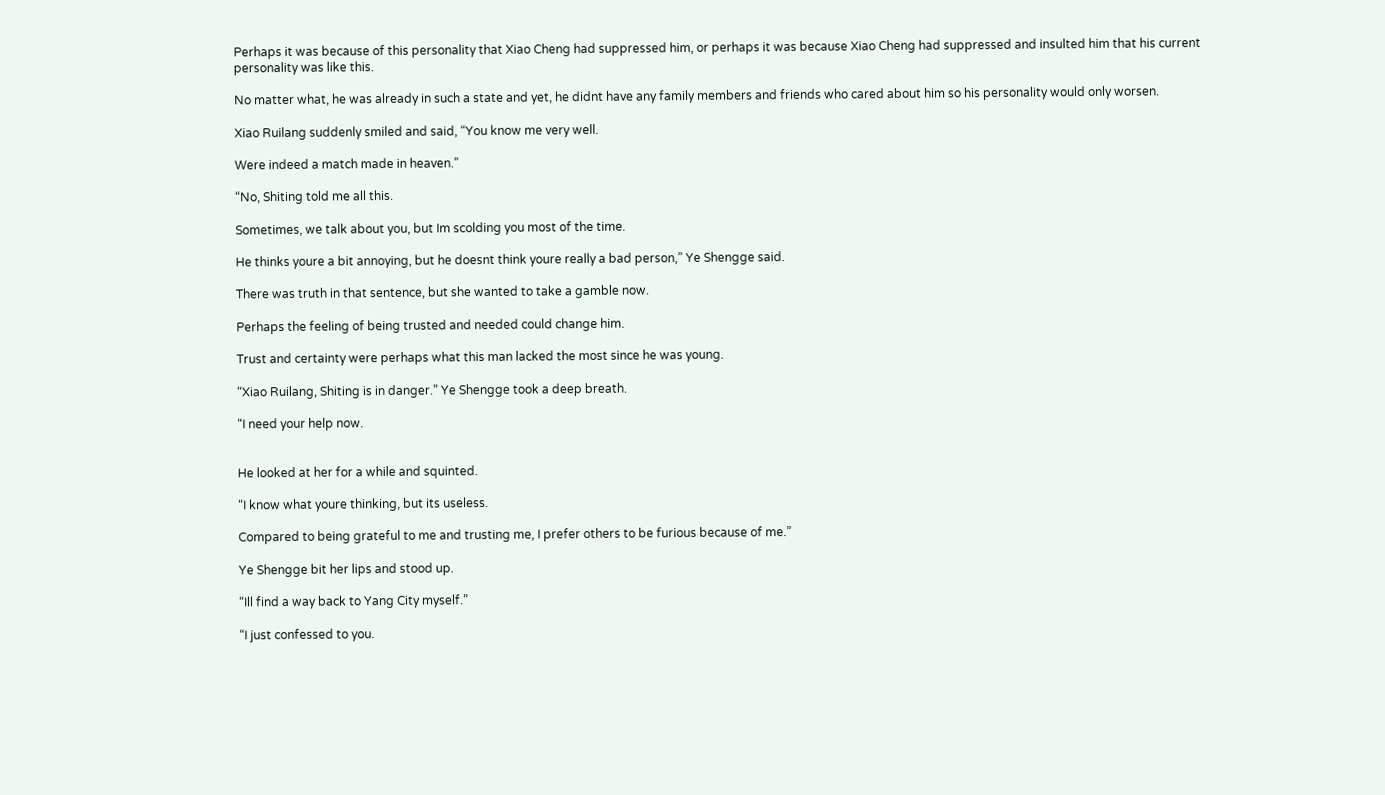Perhaps it was because of this personality that Xiao Cheng had suppressed him, or perhaps it was because Xiao Cheng had suppressed and insulted him that his current personality was like this.

No matter what, he was already in such a state and yet, he didnt have any family members and friends who cared about him so his personality would only worsen.

Xiao Ruilang suddenly smiled and said, “You know me very well.

Were indeed a match made in heaven.”

“No, Shiting told me all this.

Sometimes, we talk about you, but Im scolding you most of the time.

He thinks youre a bit annoying, but he doesnt think youre really a bad person,” Ye Shengge said.

There was truth in that sentence, but she wanted to take a gamble now.

Perhaps the feeling of being trusted and needed could change him.

Trust and certainty were perhaps what this man lacked the most since he was young.

“Xiao Ruilang, Shiting is in danger.” Ye Shengge took a deep breath.

“I need your help now.


He looked at her for a while and squinted.

“I know what youre thinking, but its useless.

Compared to being grateful to me and trusting me, I prefer others to be furious because of me.”

Ye Shengge bit her lips and stood up.

“Ill find a way back to Yang City myself.”

“I just confessed to you.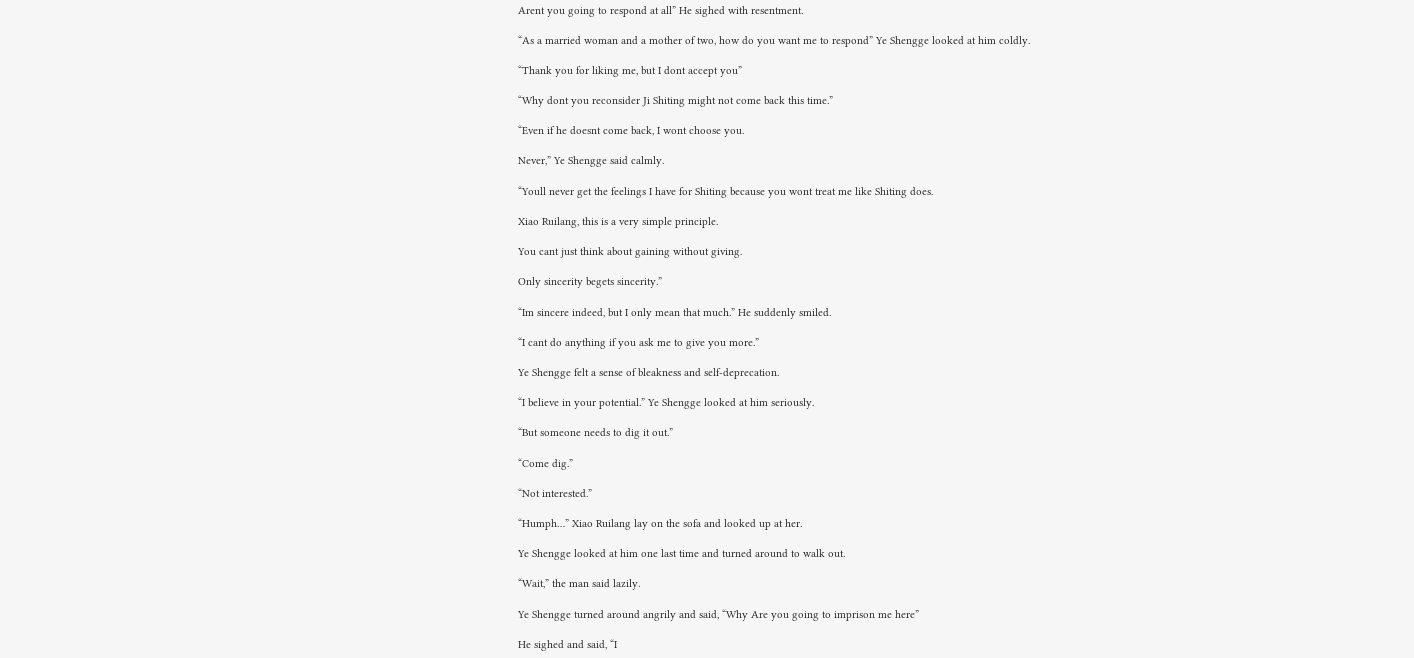Arent you going to respond at all” He sighed with resentment.

“As a married woman and a mother of two, how do you want me to respond” Ye Shengge looked at him coldly.

“Thank you for liking me, but I dont accept you”

“Why dont you reconsider Ji Shiting might not come back this time.”

“Even if he doesnt come back, I wont choose you.

Never,” Ye Shengge said calmly.

“Youll never get the feelings I have for Shiting because you wont treat me like Shiting does.

Xiao Ruilang, this is a very simple principle.

You cant just think about gaining without giving.

Only sincerity begets sincerity.”

“Im sincere indeed, but I only mean that much.” He suddenly smiled.

“I cant do anything if you ask me to give you more.”

Ye Shengge felt a sense of bleakness and self-deprecation.

“I believe in your potential.” Ye Shengge looked at him seriously.

“But someone needs to dig it out.”

“Come dig.”

“Not interested.”

“Humph…” Xiao Ruilang lay on the sofa and looked up at her.

Ye Shengge looked at him one last time and turned around to walk out.

“Wait,” the man said lazily.

Ye Shengge turned around angrily and said, “Why Are you going to imprison me here”

He sighed and said, “I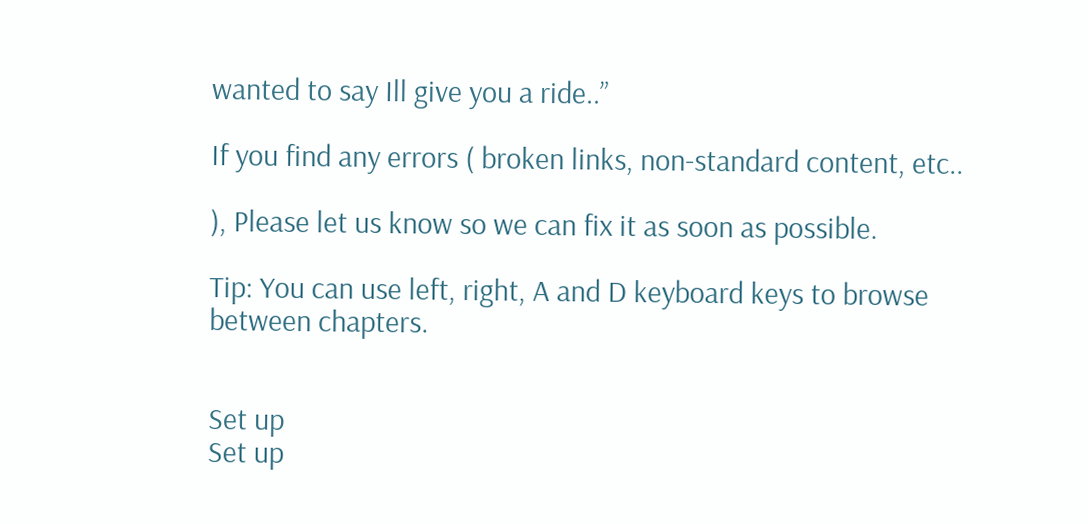wanted to say Ill give you a ride..”

If you find any errors ( broken links, non-standard content, etc..

), Please let us know so we can fix it as soon as possible.

Tip: You can use left, right, A and D keyboard keys to browse between chapters.


Set up
Set up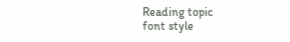Reading topic
font style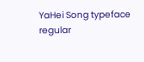YaHei Song typeface regular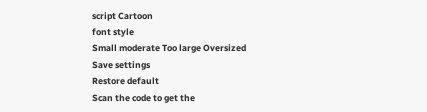script Cartoon
font style
Small moderate Too large Oversized
Save settings
Restore default
Scan the code to get the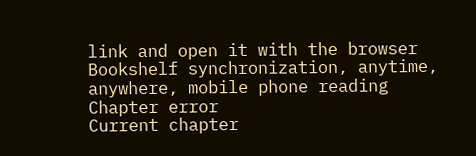link and open it with the browser
Bookshelf synchronization, anytime, anywhere, mobile phone reading
Chapter error
Current chapter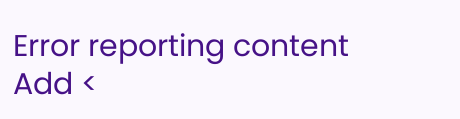Error reporting content
Add <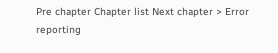Pre chapter Chapter list Next chapter > Error reporting